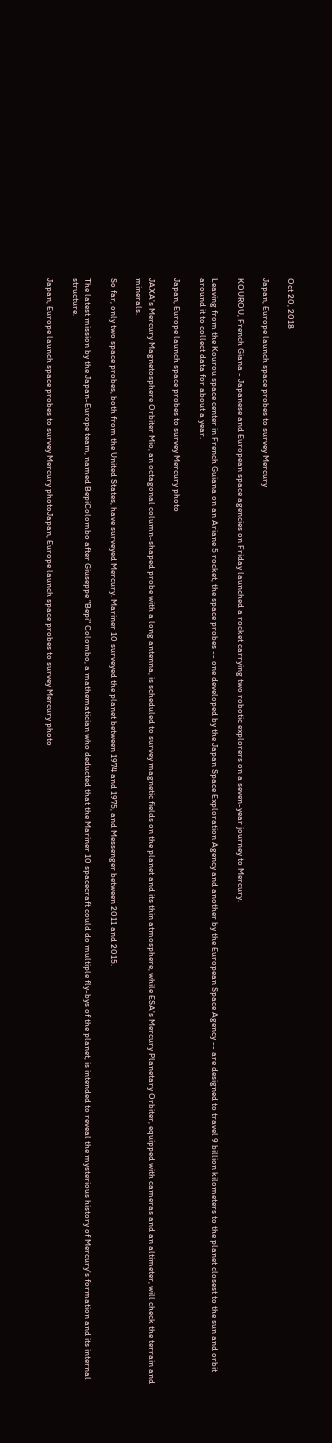Oct 20, 2018

Japan, Europe launch space probes to survey Mercury

KOUROU, French Giana - Japanese and European space agencies on Friday launched a rocket carrying two robotic explorers on a seven-year journey to Mercury.

Leaving from the Kourou space center in French Guiana on an Ariane 5 rocket, the space probes -- one developed by the Japan Space Exploration Agency and another by the European Space Agency -- are designed to travel 9 billion kilometers to the planet closest to the sun and orbit around it to collect data for about a year.

Japan, Europe launch space probes to survey Mercury photo

JAXA's Mercury Magnetosphere Orbiter Mio, an octagonal column-shaped probe with a long antenna, is scheduled to survey magnetic fields on the planet and its thin atmosphere, while ESA's Mercury Planetary Orbiter, equipped with cameras and an altimeter, will check the terrain and minerals.

So far, only two space probes, both from the United States, have surveyed Mercury. Mariner 10 surveyed the planet between 1974 and 1975, and Messenger between 2011 and 2015.

The latest mission by the Japan-Europe team, named BepiColombo after Giuseppe "Bepi" Colombo, a mathematician who deducted that the Mariner 10 spacecraft could do multiple fly-bys of the planet, is intended to reveal the mysterious history of Mercury's formation and its internal structure.

Japan, Europe launch space probes to survey Mercury photoJapan, Europe launch space probes to survey Mercury photo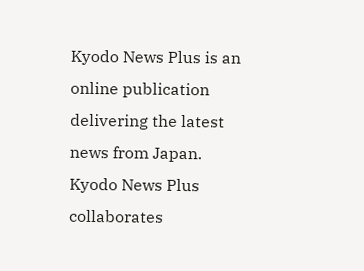Kyodo News Plus is an online publication delivering the latest news from Japan. Kyodo News Plus collaborates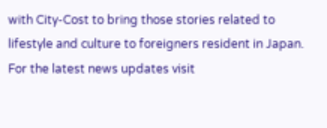with City-Cost to bring those stories related to lifestyle and culture to foreigners resident in Japan. For the latest news updates visit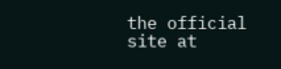the official site at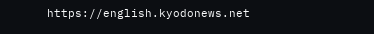https://english.kyodonews.net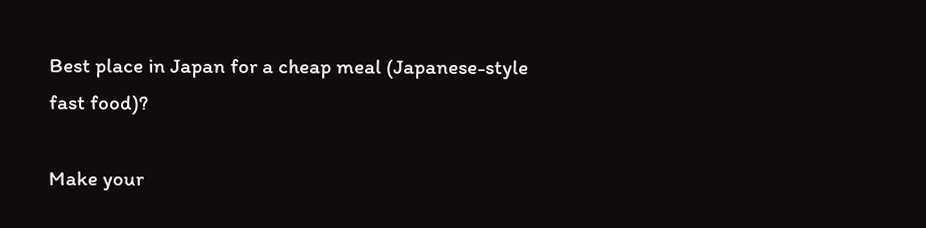Best place in Japan for a cheap meal (Japanese-style fast food)?

Make your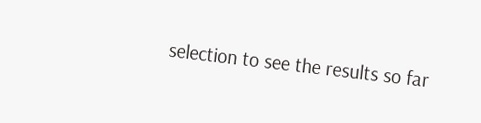selection to see the results so far